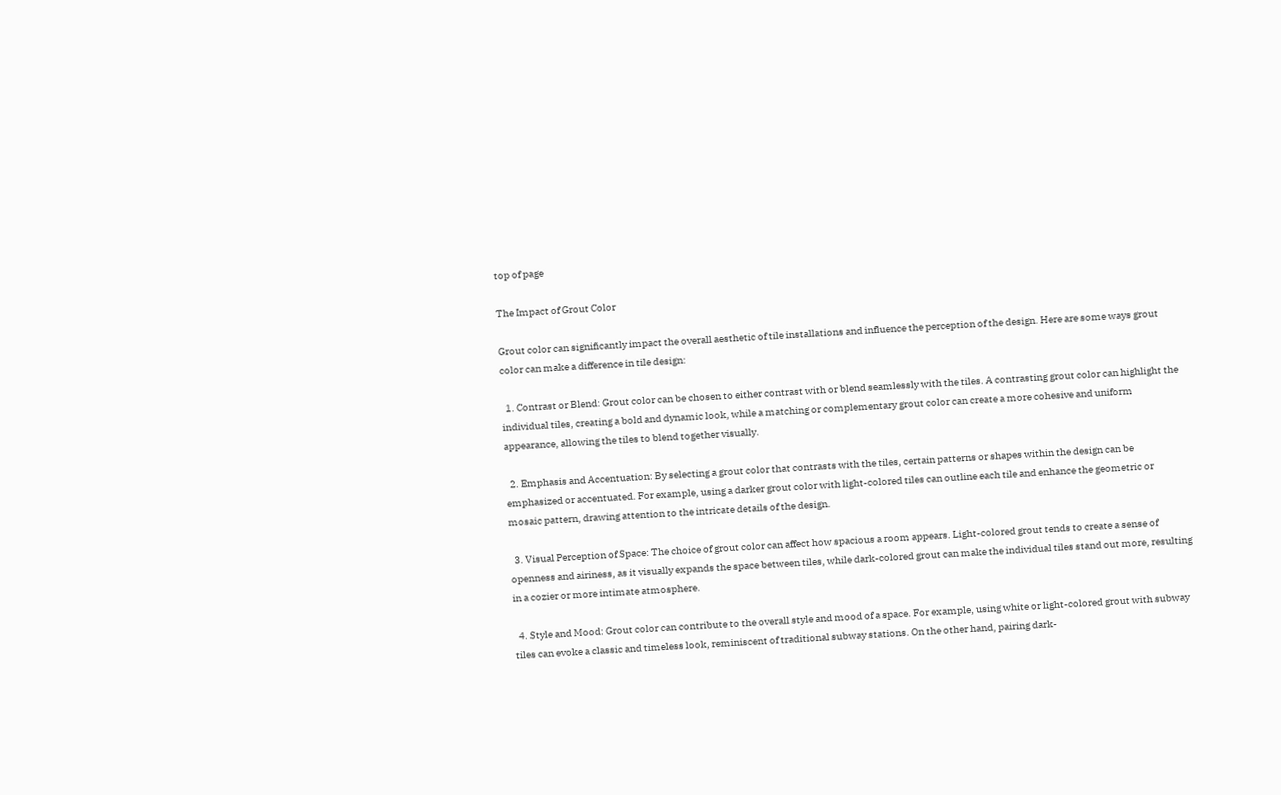top of page

The Impact of Grout Color

Grout color can significantly impact the overall aesthetic of tile installations and influence the perception of the design. Here are some ways grout color can make a difference in tile design:

  1. Contrast or Blend: Grout color can be chosen to either contrast with or blend seamlessly with the tiles. A contrasting grout color can highlight the individual tiles, creating a bold and dynamic look, while a matching or complementary grout color can create a more cohesive and uniform appearance, allowing the tiles to blend together visually.

  2. Emphasis and Accentuation: By selecting a grout color that contrasts with the tiles, certain patterns or shapes within the design can be emphasized or accentuated. For example, using a darker grout color with light-colored tiles can outline each tile and enhance the geometric or mosaic pattern, drawing attention to the intricate details of the design.

  3. Visual Perception of Space: The choice of grout color can affect how spacious a room appears. Light-colored grout tends to create a sense of openness and airiness, as it visually expands the space between tiles, while dark-colored grout can make the individual tiles stand out more, resulting in a cozier or more intimate atmosphere.

  4. Style and Mood: Grout color can contribute to the overall style and mood of a space. For example, using white or light-colored grout with subway tiles can evoke a classic and timeless look, reminiscent of traditional subway stations. On the other hand, pairing dark-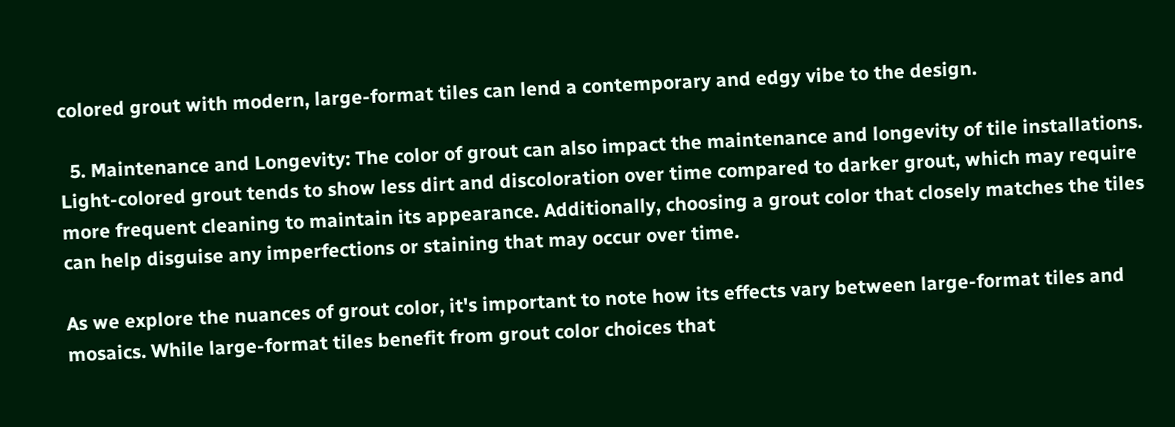colored grout with modern, large-format tiles can lend a contemporary and edgy vibe to the design.

  5. Maintenance and Longevity: The color of grout can also impact the maintenance and longevity of tile installations. Light-colored grout tends to show less dirt and discoloration over time compared to darker grout, which may require more frequent cleaning to maintain its appearance. Additionally, choosing a grout color that closely matches the tiles can help disguise any imperfections or staining that may occur over time.

As we explore the nuances of grout color, it's important to note how its effects vary between large-format tiles and mosaics. While large-format tiles benefit from grout color choices that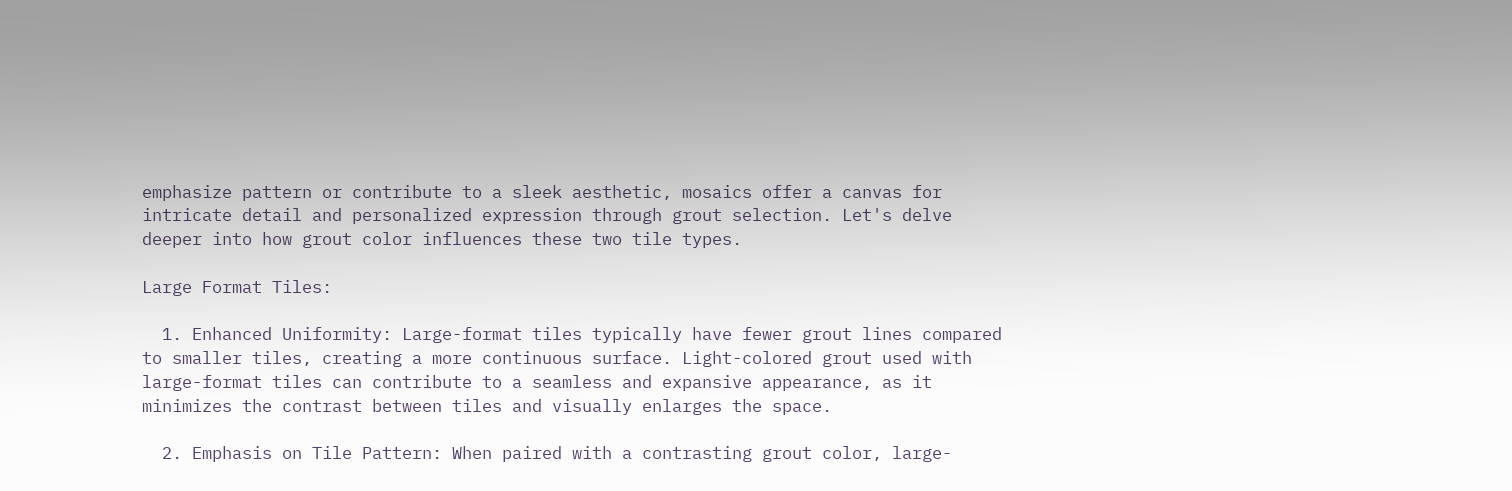emphasize pattern or contribute to a sleek aesthetic, mosaics offer a canvas for intricate detail and personalized expression through grout selection. Let's delve deeper into how grout color influences these two tile types.

Large Format Tiles:

  1. Enhanced Uniformity: Large-format tiles typically have fewer grout lines compared to smaller tiles, creating a more continuous surface. Light-colored grout used with large-format tiles can contribute to a seamless and expansive appearance, as it minimizes the contrast between tiles and visually enlarges the space.

  2. Emphasis on Tile Pattern: When paired with a contrasting grout color, large-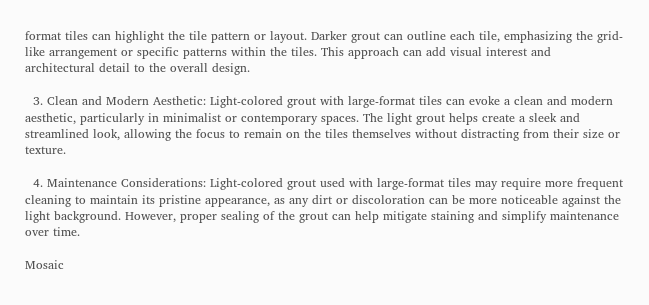format tiles can highlight the tile pattern or layout. Darker grout can outline each tile, emphasizing the grid-like arrangement or specific patterns within the tiles. This approach can add visual interest and architectural detail to the overall design.

  3. Clean and Modern Aesthetic: Light-colored grout with large-format tiles can evoke a clean and modern aesthetic, particularly in minimalist or contemporary spaces. The light grout helps create a sleek and streamlined look, allowing the focus to remain on the tiles themselves without distracting from their size or texture.

  4. Maintenance Considerations: Light-colored grout used with large-format tiles may require more frequent cleaning to maintain its pristine appearance, as any dirt or discoloration can be more noticeable against the light background. However, proper sealing of the grout can help mitigate staining and simplify maintenance over time.

Mosaic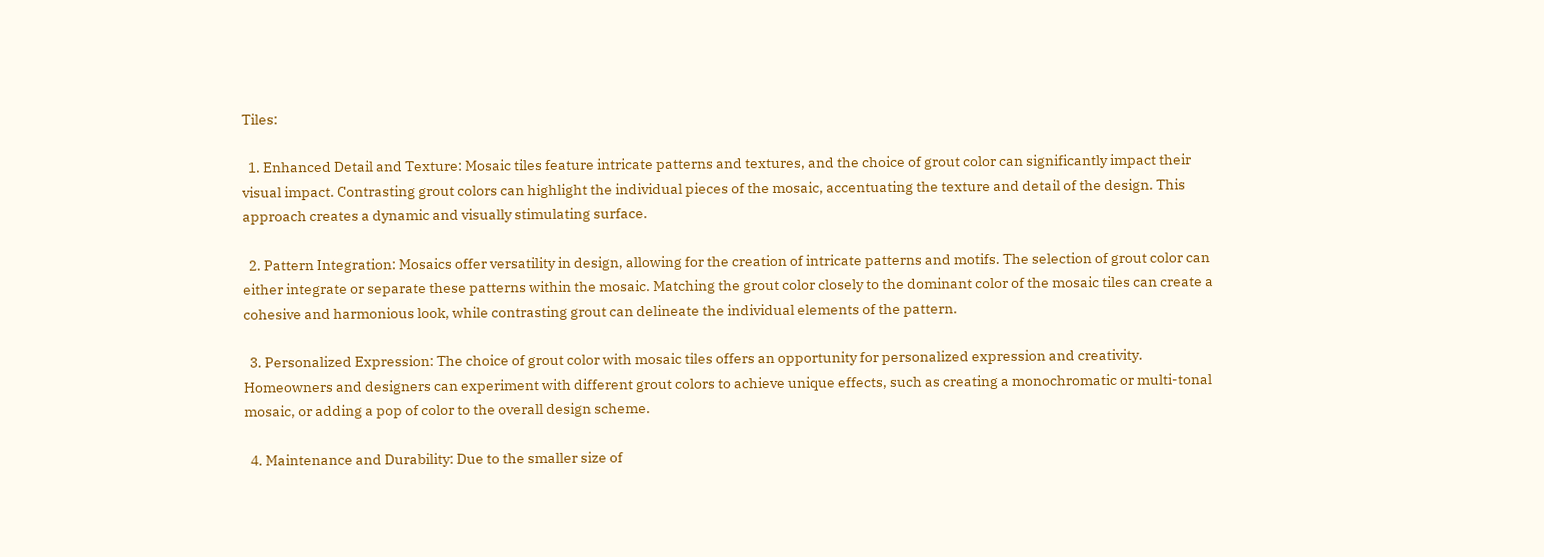Tiles:

  1. Enhanced Detail and Texture: Mosaic tiles feature intricate patterns and textures, and the choice of grout color can significantly impact their visual impact. Contrasting grout colors can highlight the individual pieces of the mosaic, accentuating the texture and detail of the design. This approach creates a dynamic and visually stimulating surface.

  2. Pattern Integration: Mosaics offer versatility in design, allowing for the creation of intricate patterns and motifs. The selection of grout color can either integrate or separate these patterns within the mosaic. Matching the grout color closely to the dominant color of the mosaic tiles can create a cohesive and harmonious look, while contrasting grout can delineate the individual elements of the pattern.

  3. Personalized Expression: The choice of grout color with mosaic tiles offers an opportunity for personalized expression and creativity. Homeowners and designers can experiment with different grout colors to achieve unique effects, such as creating a monochromatic or multi-tonal mosaic, or adding a pop of color to the overall design scheme.

  4. Maintenance and Durability: Due to the smaller size of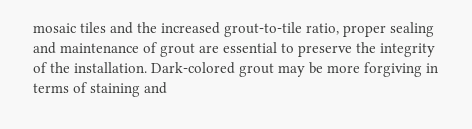mosaic tiles and the increased grout-to-tile ratio, proper sealing and maintenance of grout are essential to preserve the integrity of the installation. Dark-colored grout may be more forgiving in terms of staining and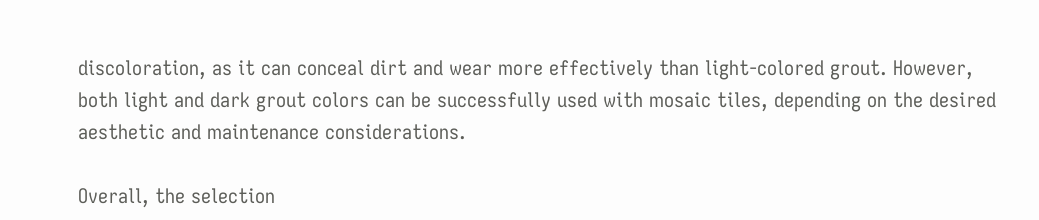discoloration, as it can conceal dirt and wear more effectively than light-colored grout. However, both light and dark grout colors can be successfully used with mosaic tiles, depending on the desired aesthetic and maintenance considerations.

Overall, the selection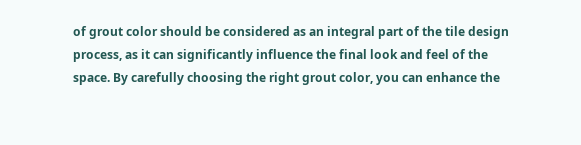of grout color should be considered as an integral part of the tile design process, as it can significantly influence the final look and feel of the space. By carefully choosing the right grout color, you can enhance the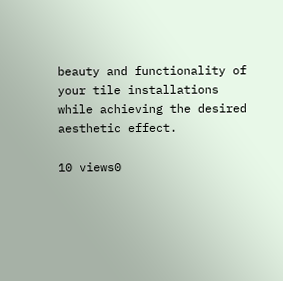beauty and functionality of your tile installations while achieving the desired aesthetic effect.

10 views0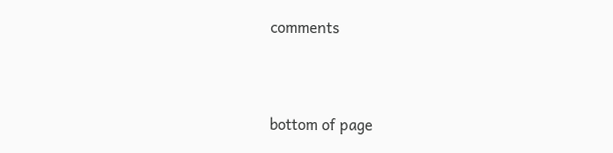comments


bottom of page